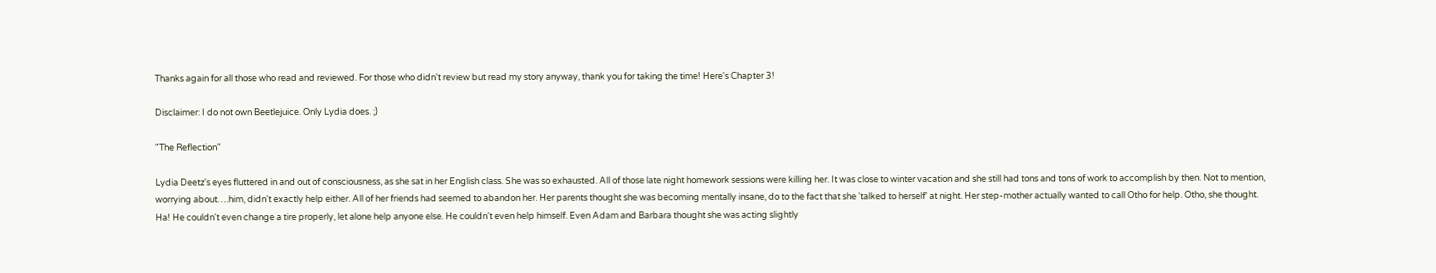Thanks again for all those who read and reviewed. For those who didn't review but read my story anyway, thank you for taking the time! Here's Chapter 3!

Disclaimer: I do not own Beetlejuice. Only Lydia does. ;)

"The Reflection"

Lydia Deetz's eyes fluttered in and out of consciousness, as she sat in her English class. She was so exhausted. All of those late night homework sessions were killing her. It was close to winter vacation and she still had tons and tons of work to accomplish by then. Not to mention, worrying about….him, didn't exactly help either. All of her friends had seemed to abandon her. Her parents thought she was becoming mentally insane, do to the fact that she 'talked to herself' at night. Her step-mother actually wanted to call Otho for help. Otho, she thought. Ha! He couldn't even change a tire properly, let alone help anyone else. He couldn't even help himself. Even Adam and Barbara thought she was acting slightly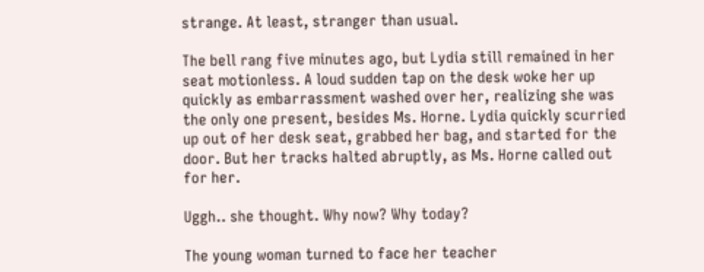strange. At least, stranger than usual.

The bell rang five minutes ago, but Lydia still remained in her seat motionless. A loud sudden tap on the desk woke her up quickly as embarrassment washed over her, realizing she was the only one present, besides Ms. Horne. Lydia quickly scurried up out of her desk seat, grabbed her bag, and started for the door. But her tracks halted abruptly, as Ms. Horne called out for her.

Uggh.. she thought. Why now? Why today?

The young woman turned to face her teacher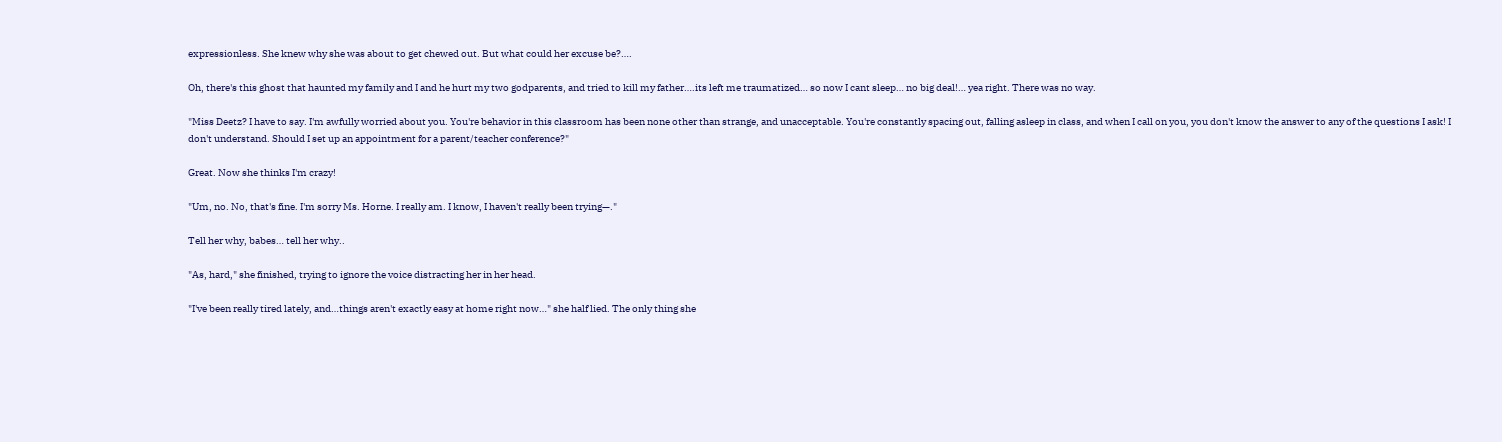expressionless. She knew why she was about to get chewed out. But what could her excuse be?….

Oh, there's this ghost that haunted my family and I and he hurt my two godparents, and tried to kill my father….its left me traumatized… so now I cant sleep… no big deal!… yea right. There was no way.

"Miss Deetz? I have to say. I'm awfully worried about you. You're behavior in this classroom has been none other than strange, and unacceptable. You're constantly spacing out, falling asleep in class, and when I call on you, you don't know the answer to any of the questions I ask! I don't understand. Should I set up an appointment for a parent/teacher conference?"

Great. Now she thinks I'm crazy!

"Um, no. No, that's fine. I'm sorry Ms. Horne. I really am. I know, I haven't really been trying—."

Tell her why, babes… tell her why..

"As, hard," she finished, trying to ignore the voice distracting her in her head.

"I've been really tired lately, and…things aren't exactly easy at home right now…" she half lied. The only thing she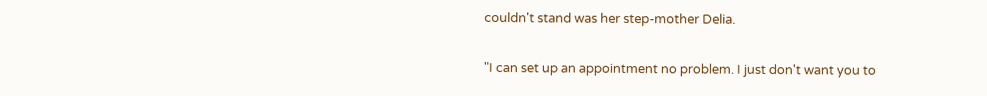couldn't stand was her step-mother Delia.

"I can set up an appointment no problem. I just don't want you to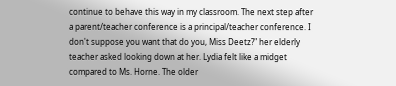continue to behave this way in my classroom. The next step after a parent/teacher conference is a principal/teacher conference. I don't suppose you want that do you, Miss Deetz?" her elderly teacher asked looking down at her. Lydia felt like a midget compared to Ms. Horne. The older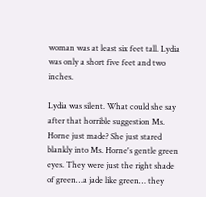woman was at least six feet tall. Lydia was only a short five feet and two inches.

Lydia was silent. What could she say after that horrible suggestion Ms. Horne just made? She just stared blankly into Ms. Horne's gentle green eyes. They were just the right shade of green…a jade like green… they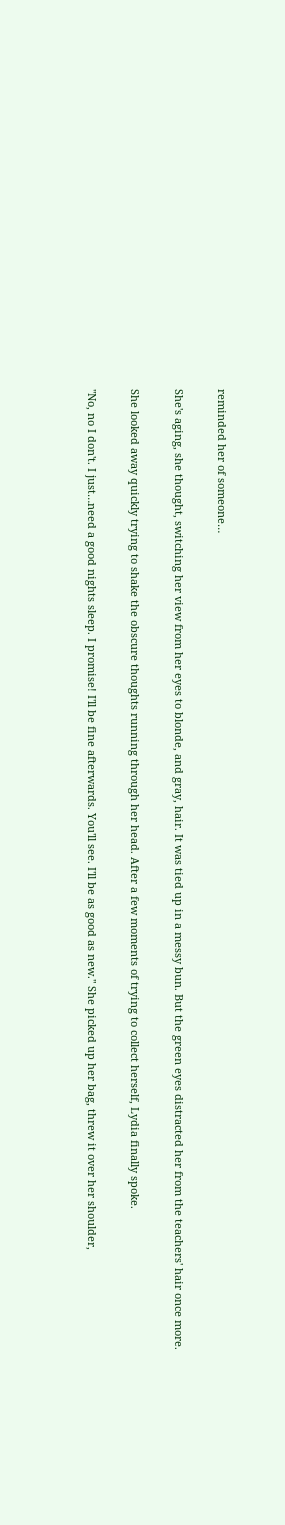reminded her of someone…

She's aging, she thought, switching her view from her eyes to blonde, and gray, hair. It was tied up in a messy bun. But the green eyes distracted her from the teachers' hair once more.

She looked away quickly trying to shake the obscure thoughts running through her head. After a few moments of trying to collect herself, Lydia finally spoke.

"No, no I don't. I just…need a good nights sleep. I promise! I'll be fine afterwards. You'll see. I'll be as good as new." She picked up her bag, threw it over her shoulder,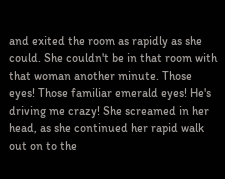and exited the room as rapidly as she could. She couldn't be in that room with that woman another minute. Those eyes! Those familiar emerald eyes! He's driving me crazy! She screamed in her head, as she continued her rapid walk out on to the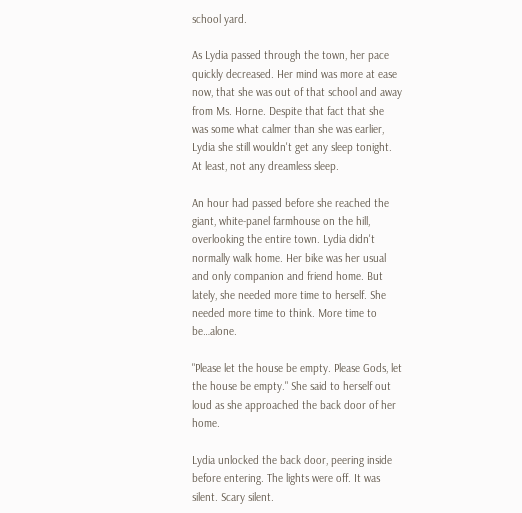school yard.

As Lydia passed through the town, her pace quickly decreased. Her mind was more at ease now, that she was out of that school and away from Ms. Horne. Despite that fact that she was some what calmer than she was earlier, Lydia she still wouldn't get any sleep tonight. At least, not any dreamless sleep.

An hour had passed before she reached the giant, white-panel farmhouse on the hill, overlooking the entire town. Lydia didn't normally walk home. Her bike was her usual and only companion and friend home. But lately, she needed more time to herself. She needed more time to think. More time to be…alone.

"Please let the house be empty. Please Gods, let the house be empty." She said to herself out loud as she approached the back door of her home.

Lydia unlocked the back door, peering inside before entering. The lights were off. It was silent. Scary silent.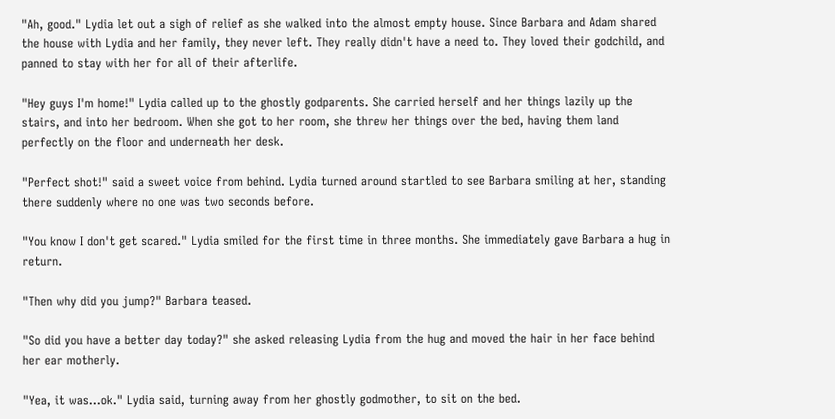"Ah, good." Lydia let out a sigh of relief as she walked into the almost empty house. Since Barbara and Adam shared the house with Lydia and her family, they never left. They really didn't have a need to. They loved their godchild, and panned to stay with her for all of their afterlife.

"Hey guys I'm home!" Lydia called up to the ghostly godparents. She carried herself and her things lazily up the stairs, and into her bedroom. When she got to her room, she threw her things over the bed, having them land perfectly on the floor and underneath her desk.

"Perfect shot!" said a sweet voice from behind. Lydia turned around startled to see Barbara smiling at her, standing there suddenly where no one was two seconds before.

"You know I don't get scared." Lydia smiled for the first time in three months. She immediately gave Barbara a hug in return.

"Then why did you jump?" Barbara teased.

"So did you have a better day today?" she asked releasing Lydia from the hug and moved the hair in her face behind her ear motherly.

"Yea, it was…ok." Lydia said, turning away from her ghostly godmother, to sit on the bed.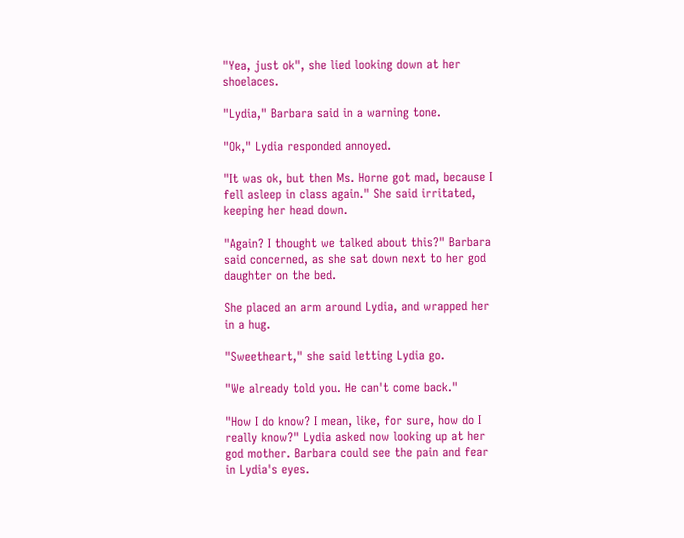"Yea, just ok", she lied looking down at her shoelaces.

"Lydia," Barbara said in a warning tone.

"Ok," Lydia responded annoyed.

"It was ok, but then Ms. Horne got mad, because I fell asleep in class again." She said irritated, keeping her head down.

"Again? I thought we talked about this?" Barbara said concerned, as she sat down next to her god daughter on the bed.

She placed an arm around Lydia, and wrapped her in a hug.

"Sweetheart," she said letting Lydia go.

"We already told you. He can't come back."

"How I do know? I mean, like, for sure, how do I really know?" Lydia asked now looking up at her god mother. Barbara could see the pain and fear in Lydia's eyes.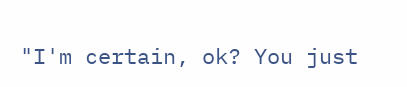"I'm certain, ok? You just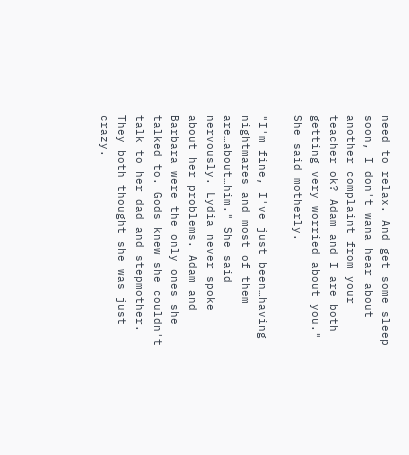need to relax. And get some sleep soon, I don't wana hear about another complaint from your teacher ok? Adam and I are both getting very worried about you." She said motherly.

"I'm fine, I've just been…having nightmares and most of them are…about…him." She said nervously. Lydia never spoke about her problems. Adam and Barbara were the only ones she talked to. Gods knew she couldn't talk to her dad and stepmother. They both thought she was just crazy.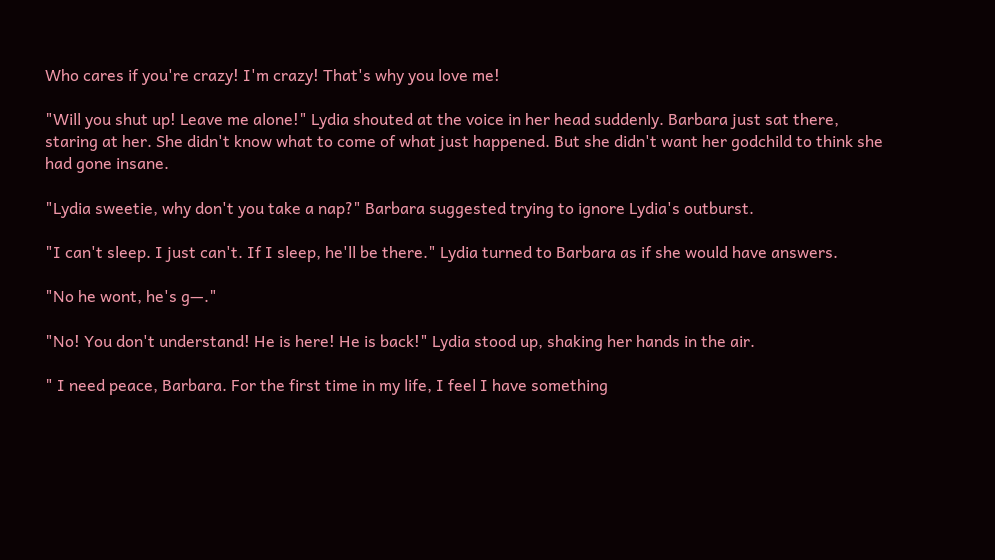Who cares if you're crazy! I'm crazy! That's why you love me!

"Will you shut up! Leave me alone!" Lydia shouted at the voice in her head suddenly. Barbara just sat there, staring at her. She didn't know what to come of what just happened. But she didn't want her godchild to think she had gone insane.

"Lydia sweetie, why don't you take a nap?" Barbara suggested trying to ignore Lydia's outburst.

"I can't sleep. I just can't. If I sleep, he'll be there." Lydia turned to Barbara as if she would have answers.

"No he wont, he's g—."

"No! You don't understand! He is here! He is back!" Lydia stood up, shaking her hands in the air.

" I need peace, Barbara. For the first time in my life, I feel I have something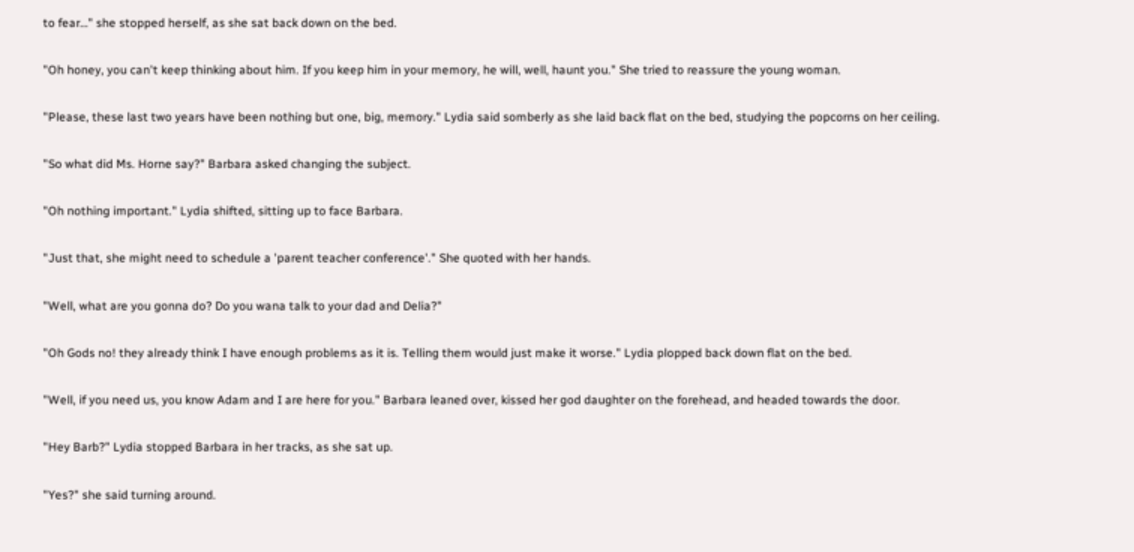to fear…" she stopped herself, as she sat back down on the bed.

"Oh honey, you can't keep thinking about him. If you keep him in your memory, he will, well, haunt you." She tried to reassure the young woman.

"Please, these last two years have been nothing but one, big, memory." Lydia said somberly as she laid back flat on the bed, studying the popcorns on her ceiling.

"So what did Ms. Horne say?" Barbara asked changing the subject.

"Oh nothing important." Lydia shifted, sitting up to face Barbara.

"Just that, she might need to schedule a 'parent teacher conference'." She quoted with her hands.

"Well, what are you gonna do? Do you wana talk to your dad and Delia?"

"Oh Gods no! they already think I have enough problems as it is. Telling them would just make it worse." Lydia plopped back down flat on the bed.

"Well, if you need us, you know Adam and I are here for you." Barbara leaned over, kissed her god daughter on the forehead, and headed towards the door.

"Hey Barb?" Lydia stopped Barbara in her tracks, as she sat up.

"Yes?" she said turning around.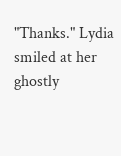"Thanks." Lydia smiled at her ghostly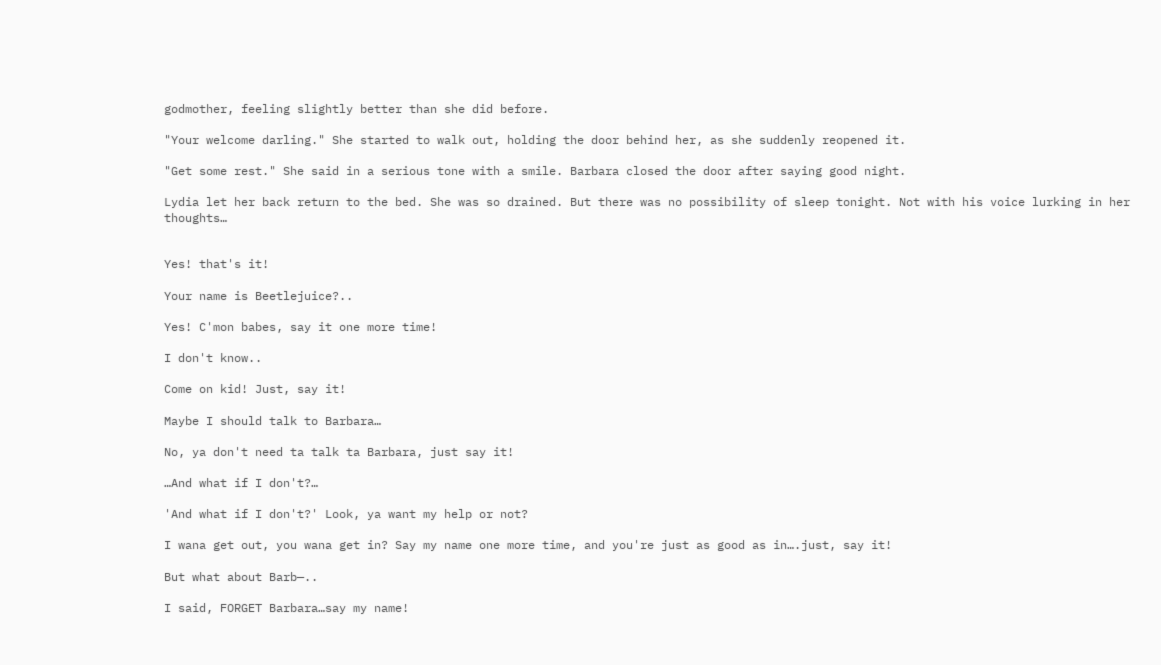godmother, feeling slightly better than she did before.

"Your welcome darling." She started to walk out, holding the door behind her, as she suddenly reopened it.

"Get some rest." She said in a serious tone with a smile. Barbara closed the door after saying good night.

Lydia let her back return to the bed. She was so drained. But there was no possibility of sleep tonight. Not with his voice lurking in her thoughts…


Yes! that's it!

Your name is Beetlejuice?..

Yes! C'mon babes, say it one more time!

I don't know..

Come on kid! Just, say it!

Maybe I should talk to Barbara…

No, ya don't need ta talk ta Barbara, just say it!

…And what if I don't?…

'And what if I don't?' Look, ya want my help or not?

I wana get out, you wana get in? Say my name one more time, and you're just as good as in….just, say it!

But what about Barb—..

I said, FORGET Barbara…say my name!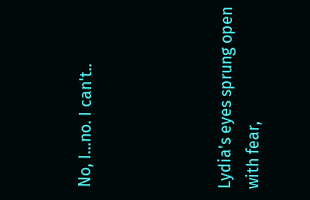No, I…no. I can't..




Lydia's eyes sprung open with fear,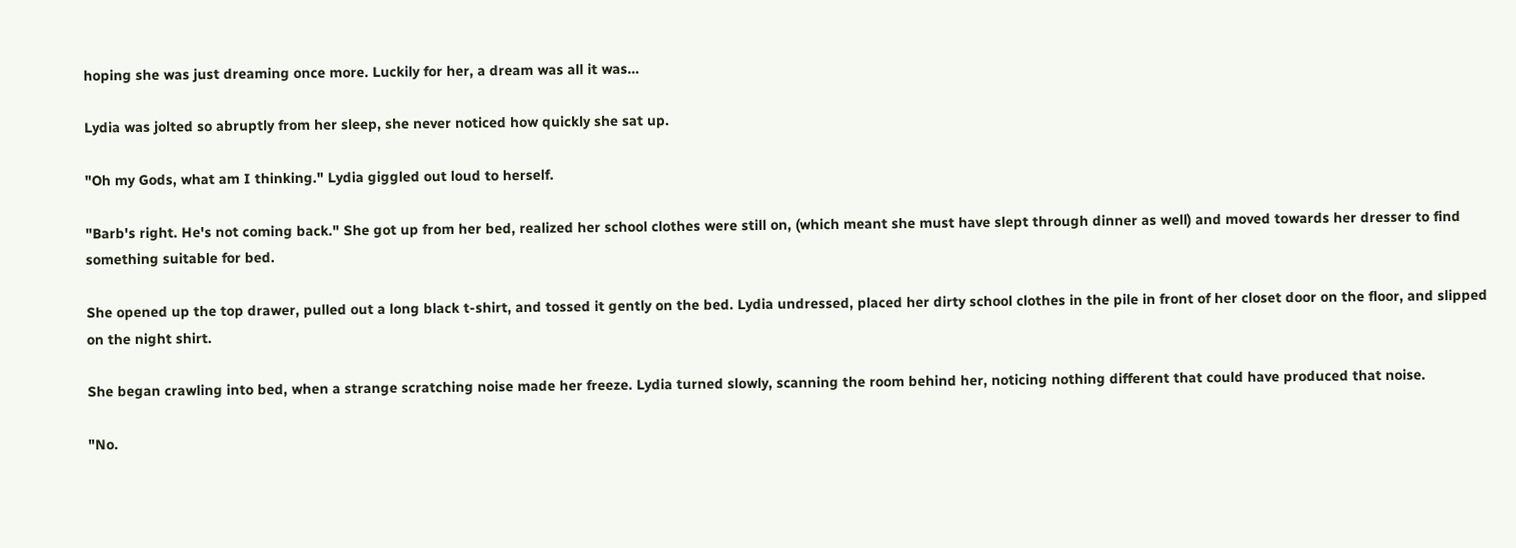hoping she was just dreaming once more. Luckily for her, a dream was all it was…

Lydia was jolted so abruptly from her sleep, she never noticed how quickly she sat up.

"Oh my Gods, what am I thinking." Lydia giggled out loud to herself.

"Barb's right. He's not coming back." She got up from her bed, realized her school clothes were still on, (which meant she must have slept through dinner as well) and moved towards her dresser to find something suitable for bed.

She opened up the top drawer, pulled out a long black t-shirt, and tossed it gently on the bed. Lydia undressed, placed her dirty school clothes in the pile in front of her closet door on the floor, and slipped on the night shirt.

She began crawling into bed, when a strange scratching noise made her freeze. Lydia turned slowly, scanning the room behind her, noticing nothing different that could have produced that noise.

"No.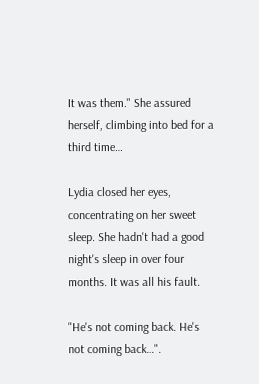It was them." She assured herself, climbing into bed for a third time…

Lydia closed her eyes, concentrating on her sweet sleep. She hadn't had a good night's sleep in over four months. It was all his fault.

"He's not coming back. He's not coming back…".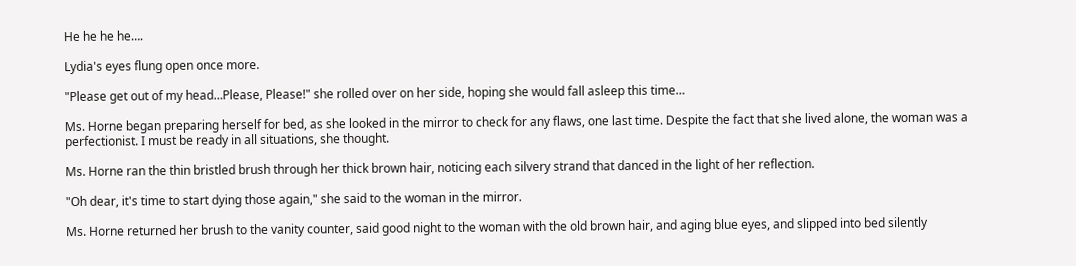He he he he….

Lydia's eyes flung open once more.

"Please get out of my head…Please, Please!" she rolled over on her side, hoping she would fall asleep this time…

Ms. Horne began preparing herself for bed, as she looked in the mirror to check for any flaws, one last time. Despite the fact that she lived alone, the woman was a perfectionist. I must be ready in all situations, she thought.

Ms. Horne ran the thin bristled brush through her thick brown hair, noticing each silvery strand that danced in the light of her reflection.

"Oh dear, it's time to start dying those again," she said to the woman in the mirror.

Ms. Horne returned her brush to the vanity counter, said good night to the woman with the old brown hair, and aging blue eyes, and slipped into bed silently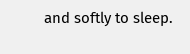and softly to sleep.